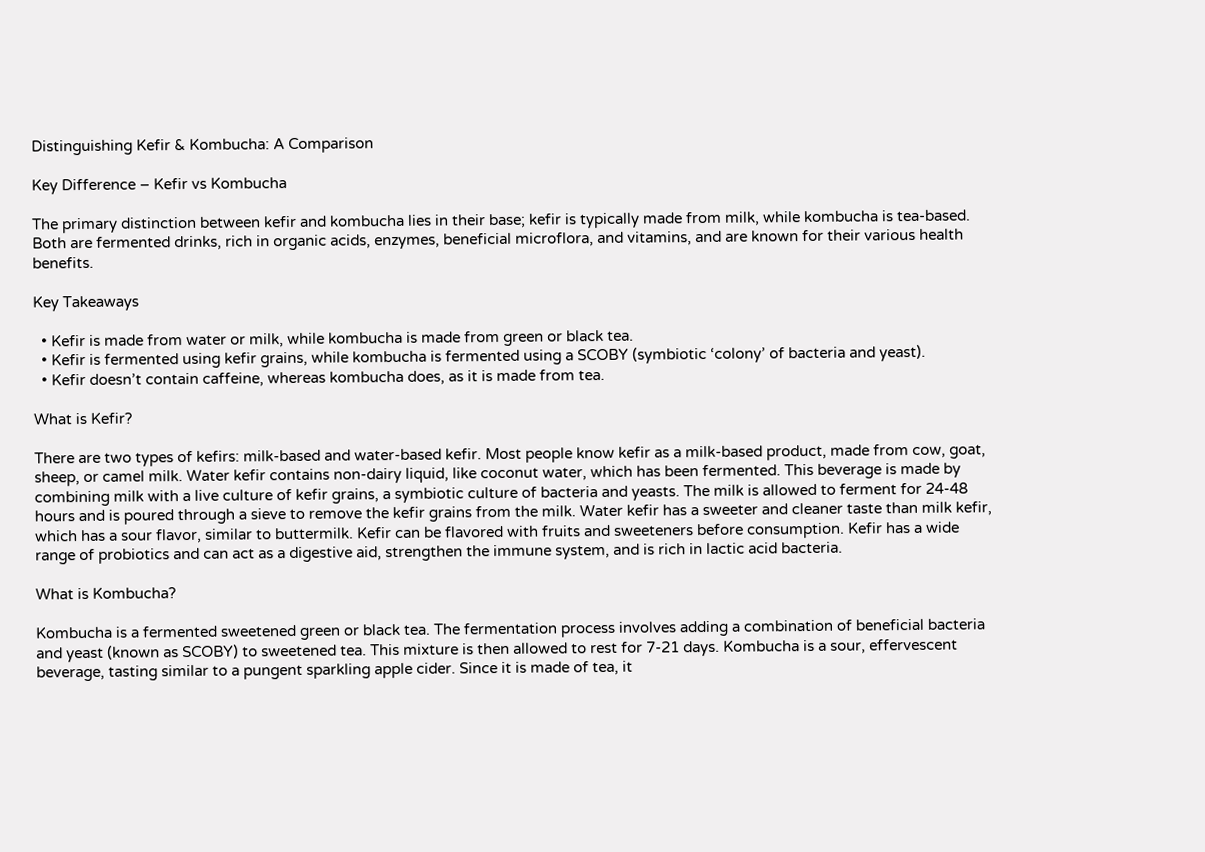Distinguishing Kefir & Kombucha: A Comparison

Key Difference – Kefir vs Kombucha

The primary distinction between kefir and kombucha lies in their base; kefir is typically made from milk, while kombucha is tea-based. Both are fermented drinks, rich in organic acids, enzymes, beneficial microflora, and vitamins, and are known for their various health benefits.

Key Takeaways

  • Kefir is made from water or milk, while kombucha is made from green or black tea.
  • Kefir is fermented using kefir grains, while kombucha is fermented using a SCOBY (symbiotic ‘colony’ of bacteria and yeast).
  • Kefir doesn’t contain caffeine, whereas kombucha does, as it is made from tea.

What is Kefir?

There are two types of kefirs: milk-based and water-based kefir. Most people know kefir as a milk-based product, made from cow, goat, sheep, or camel milk. Water kefir contains non-dairy liquid, like coconut water, which has been fermented. This beverage is made by combining milk with a live culture of kefir grains, a symbiotic culture of bacteria and yeasts. The milk is allowed to ferment for 24-48 hours and is poured through a sieve to remove the kefir grains from the milk. Water kefir has a sweeter and cleaner taste than milk kefir, which has a sour flavor, similar to buttermilk. Kefir can be flavored with fruits and sweeteners before consumption. Kefir has a wide range of probiotics and can act as a digestive aid, strengthen the immune system, and is rich in lactic acid bacteria.

What is Kombucha?

Kombucha is a fermented sweetened green or black tea. The fermentation process involves adding a combination of beneficial bacteria and yeast (known as SCOBY) to sweetened tea. This mixture is then allowed to rest for 7-21 days. Kombucha is a sour, effervescent beverage, tasting similar to a pungent sparkling apple cider. Since it is made of tea, it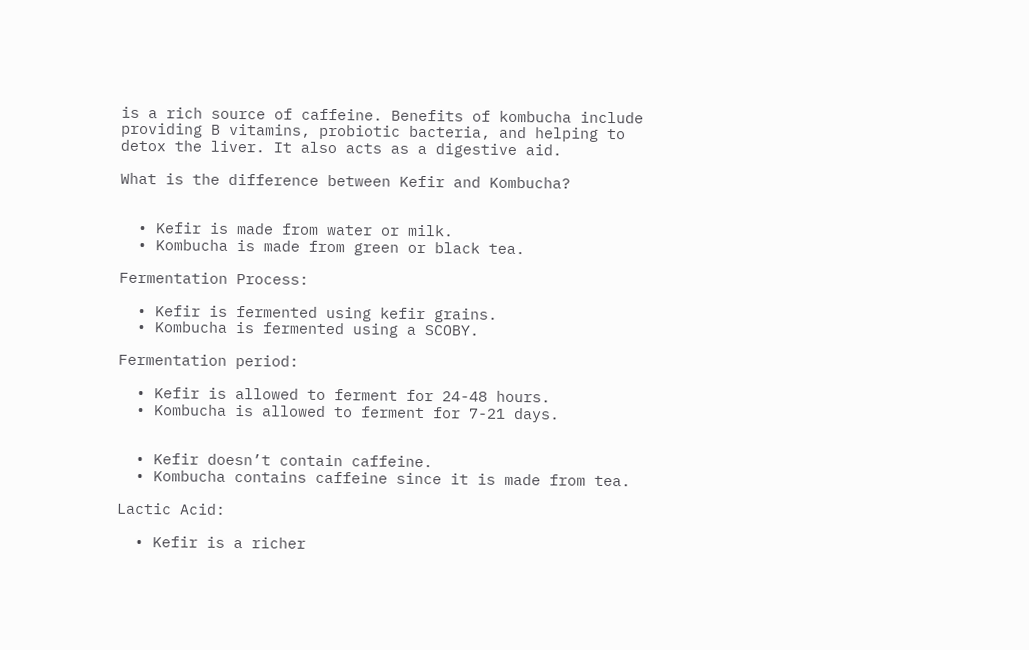is a rich source of caffeine. Benefits of kombucha include providing B vitamins, probiotic bacteria, and helping to detox the liver. It also acts as a digestive aid.

What is the difference between Kefir and Kombucha?


  • Kefir is made from water or milk.
  • Kombucha is made from green or black tea.

Fermentation Process:

  • Kefir is fermented using kefir grains.
  • Kombucha is fermented using a SCOBY.

Fermentation period:

  • Kefir is allowed to ferment for 24-48 hours.
  • Kombucha is allowed to ferment for 7-21 days.


  • Kefir doesn’t contain caffeine.
  • Kombucha contains caffeine since it is made from tea.

Lactic Acid:

  • Kefir is a richer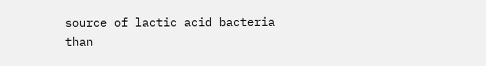source of lactic acid bacteria than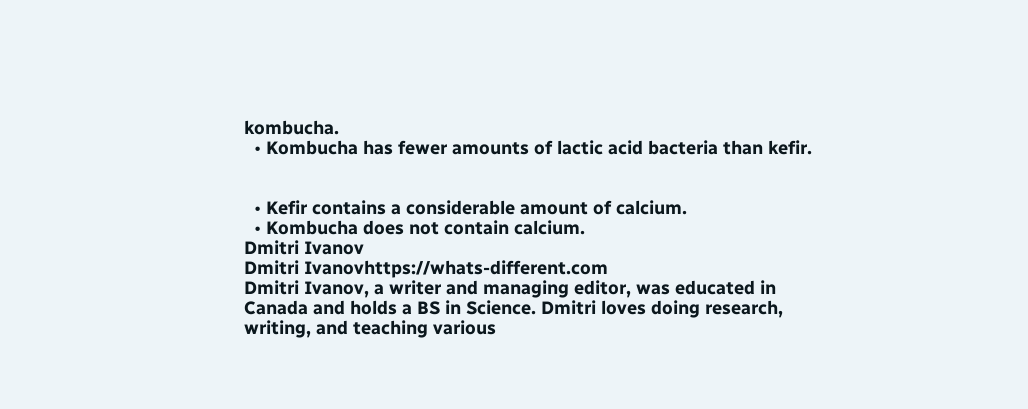kombucha.
  • Kombucha has fewer amounts of lactic acid bacteria than kefir.


  • Kefir contains a considerable amount of calcium.
  • Kombucha does not contain calcium.
Dmitri Ivanov
Dmitri Ivanovhttps://whats-different.com
Dmitri Ivanov, a writer and managing editor, was educated in Canada and holds a BS in Science. Dmitri loves doing research, writing, and teaching various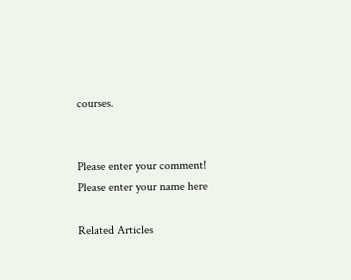courses.


Please enter your comment!
Please enter your name here

Related Articles